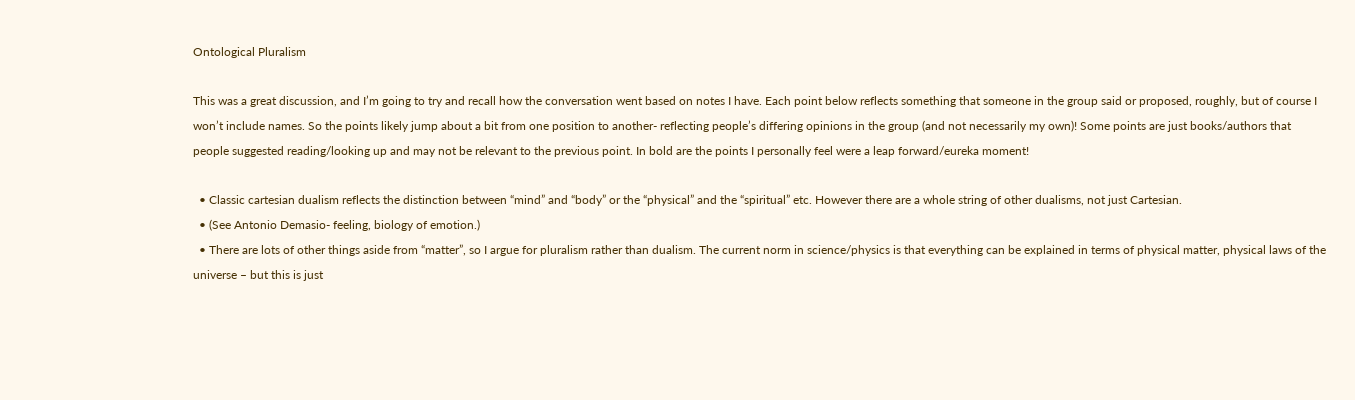Ontological Pluralism

This was a great discussion, and I’m going to try and recall how the conversation went based on notes I have. Each point below reflects something that someone in the group said or proposed, roughly, but of course I won’t include names. So the points likely jump about a bit from one position to another- reflecting people’s differing opinions in the group (and not necessarily my own)! Some points are just books/authors that people suggested reading/looking up and may not be relevant to the previous point. In bold are the points I personally feel were a leap forward/eureka moment!

  • Classic cartesian dualism reflects the distinction between “mind” and “body” or the “physical” and the “spiritual” etc. However there are a whole string of other dualisms, not just Cartesian.
  • (See Antonio Demasio- feeling, biology of emotion.)
  • There are lots of other things aside from “matter”, so I argue for pluralism rather than dualism. The current norm in science/physics is that everything can be explained in terms of physical matter, physical laws of the universe – but this is just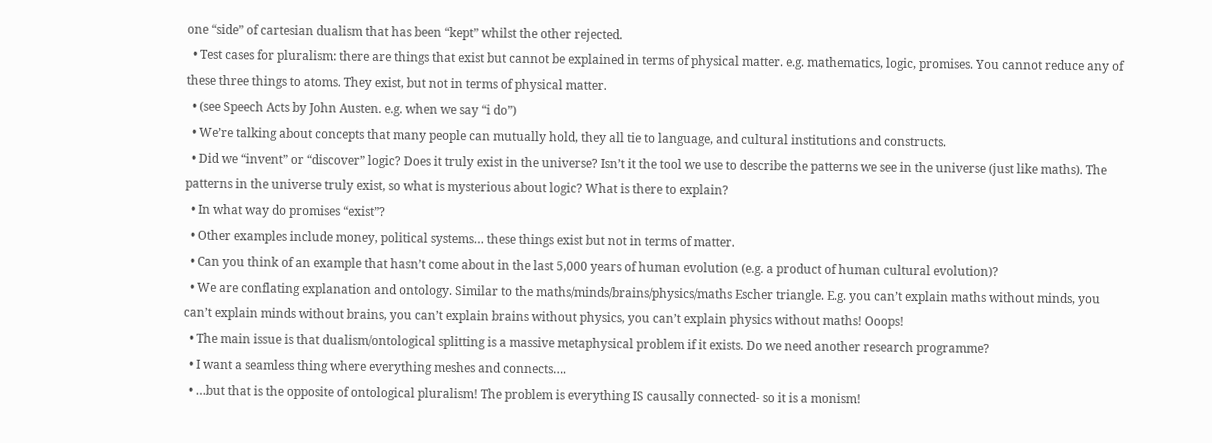one “side” of cartesian dualism that has been “kept” whilst the other rejected.
  • Test cases for pluralism: there are things that exist but cannot be explained in terms of physical matter. e.g. mathematics, logic, promises. You cannot reduce any of these three things to atoms. They exist, but not in terms of physical matter.
  • (see Speech Acts by John Austen. e.g. when we say “i do”)
  • We’re talking about concepts that many people can mutually hold, they all tie to language, and cultural institutions and constructs.
  • Did we “invent” or “discover” logic? Does it truly exist in the universe? Isn’t it the tool we use to describe the patterns we see in the universe (just like maths). The patterns in the universe truly exist, so what is mysterious about logic? What is there to explain?
  • In what way do promises “exist”?
  • Other examples include money, political systems… these things exist but not in terms of matter.
  • Can you think of an example that hasn’t come about in the last 5,000 years of human evolution (e.g. a product of human cultural evolution)?
  • We are conflating explanation and ontology. Similar to the maths/minds/brains/physics/maths Escher triangle. E.g. you can’t explain maths without minds, you can’t explain minds without brains, you can’t explain brains without physics, you can’t explain physics without maths! Ooops!
  • The main issue is that dualism/ontological splitting is a massive metaphysical problem if it exists. Do we need another research programme?
  • I want a seamless thing where everything meshes and connects….
  • …but that is the opposite of ontological pluralism! The problem is everything IS causally connected- so it is a monism!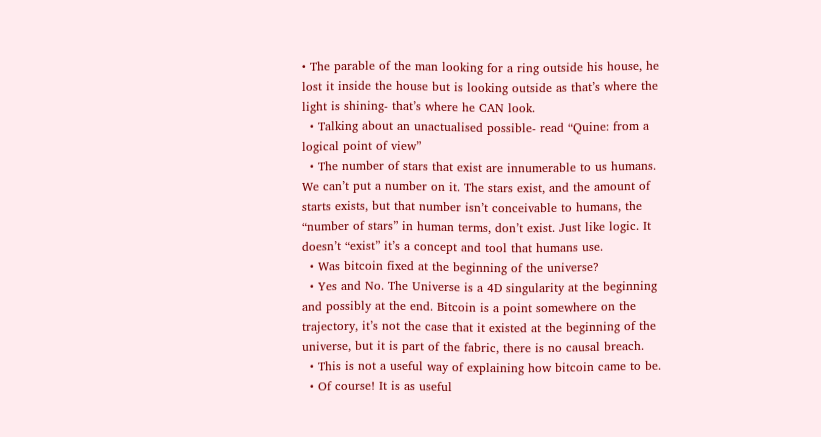• The parable of the man looking for a ring outside his house, he lost it inside the house but is looking outside as that’s where the light is shining- that’s where he CAN look.
  • Talking about an unactualised possible- read “Quine: from a logical point of view”
  • The number of stars that exist are innumerable to us humans. We can’t put a number on it. The stars exist, and the amount of starts exists, but that number isn’t conceivable to humans, the “number of stars” in human terms, don’t exist. Just like logic. It doesn’t “exist” it’s a concept and tool that humans use.
  • Was bitcoin fixed at the beginning of the universe?
  • Yes and No. The Universe is a 4D singularity at the beginning and possibly at the end. Bitcoin is a point somewhere on the trajectory, it’s not the case that it existed at the beginning of the universe, but it is part of the fabric, there is no causal breach.
  • This is not a useful way of explaining how bitcoin came to be.
  • Of course! It is as useful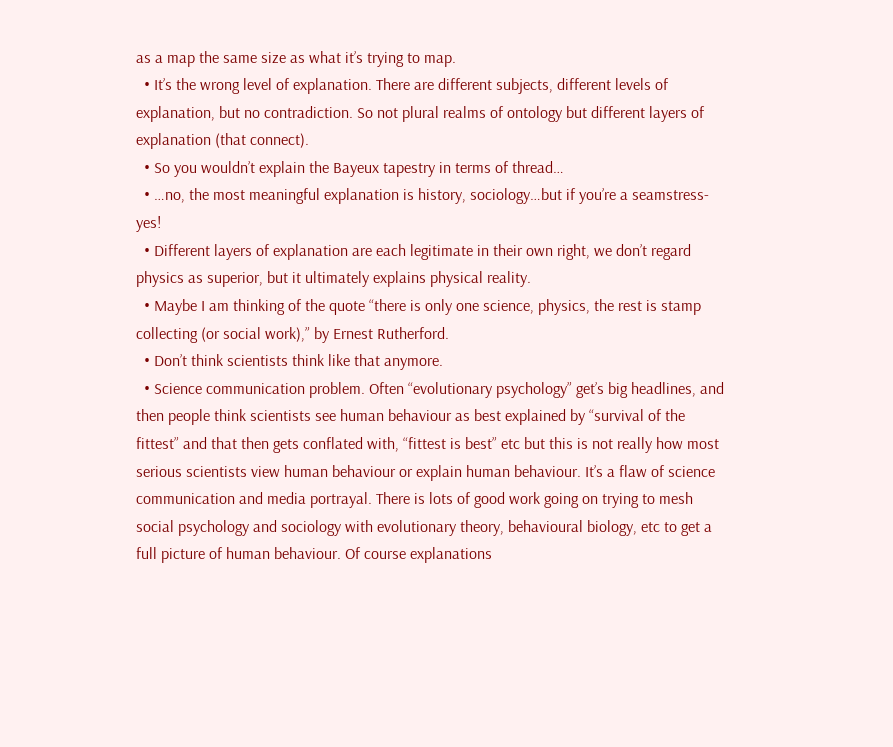as a map the same size as what it’s trying to map.
  • It’s the wrong level of explanation. There are different subjects, different levels of explanation, but no contradiction. So not plural realms of ontology but different layers of explanation (that connect).
  • So you wouldn’t explain the Bayeux tapestry in terms of thread…
  • …no, the most meaningful explanation is history, sociology…but if you’re a seamstress- yes!
  • Different layers of explanation are each legitimate in their own right, we don’t regard physics as superior, but it ultimately explains physical reality.
  • Maybe I am thinking of the quote “there is only one science, physics, the rest is stamp collecting (or social work),” by Ernest Rutherford.
  • Don’t think scientists think like that anymore.
  • Science communication problem. Often “evolutionary psychology” get’s big headlines, and then people think scientists see human behaviour as best explained by “survival of the fittest” and that then gets conflated with, “fittest is best” etc but this is not really how most serious scientists view human behaviour or explain human behaviour. It’s a flaw of science communication and media portrayal. There is lots of good work going on trying to mesh social psychology and sociology with evolutionary theory, behavioural biology, etc to get a full picture of human behaviour. Of course explanations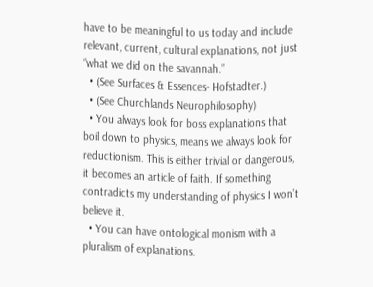have to be meaningful to us today and include relevant, current, cultural explanations, not just “what we did on the savannah.”
  • (See Surfaces & Essences- Hofstadter.)
  • (See Churchlands Neurophilosophy)
  • You always look for boss explanations that boil down to physics, means we always look for reductionism. This is either trivial or dangerous, it becomes an article of faith. If something contradicts my understanding of physics I won’t believe it.
  • You can have ontological monism with a pluralism of explanations.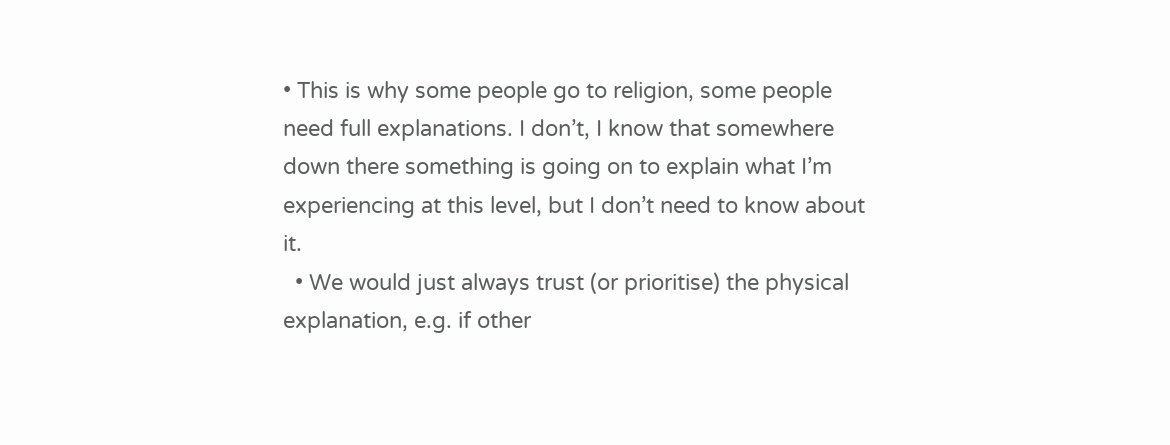• This is why some people go to religion, some people need full explanations. I don’t, I know that somewhere down there something is going on to explain what I’m experiencing at this level, but I don’t need to know about it.
  • We would just always trust (or prioritise) the physical explanation, e.g. if other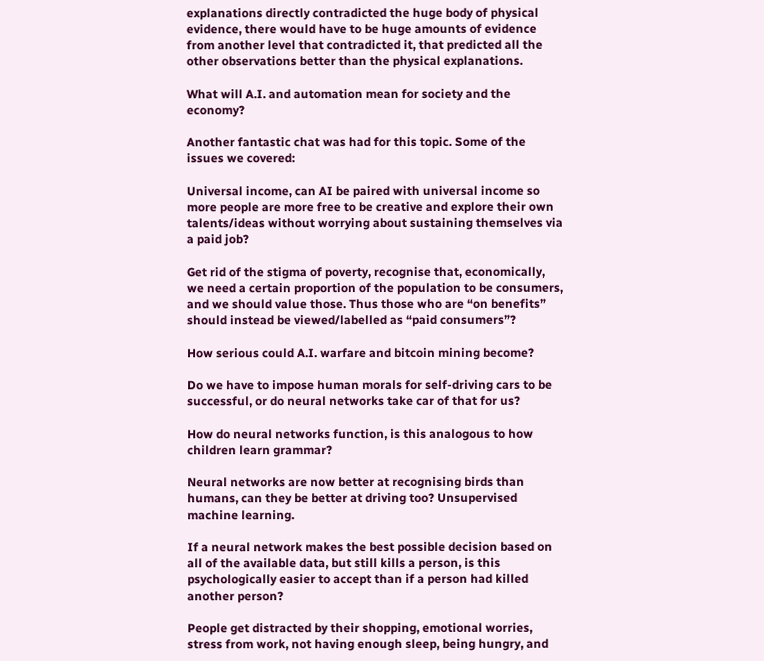explanations directly contradicted the huge body of physical evidence, there would have to be huge amounts of evidence from another level that contradicted it, that predicted all the other observations better than the physical explanations.

What will A.I. and automation mean for society and the economy?

Another fantastic chat was had for this topic. Some of the issues we covered:

Universal income, can AI be paired with universal income so more people are more free to be creative and explore their own talents/ideas without worrying about sustaining themselves via a paid job?

Get rid of the stigma of poverty, recognise that, economically, we need a certain proportion of the population to be consumers, and we should value those. Thus those who are “on benefits” should instead be viewed/labelled as “paid consumers”?

How serious could A.I. warfare and bitcoin mining become?

Do we have to impose human morals for self-driving cars to be successful, or do neural networks take car of that for us?

How do neural networks function, is this analogous to how children learn grammar?

Neural networks are now better at recognising birds than humans, can they be better at driving too? Unsupervised machine learning.

If a neural network makes the best possible decision based on all of the available data, but still kills a person, is this psychologically easier to accept than if a person had killed another person?

People get distracted by their shopping, emotional worries, stress from work, not having enough sleep, being hungry, and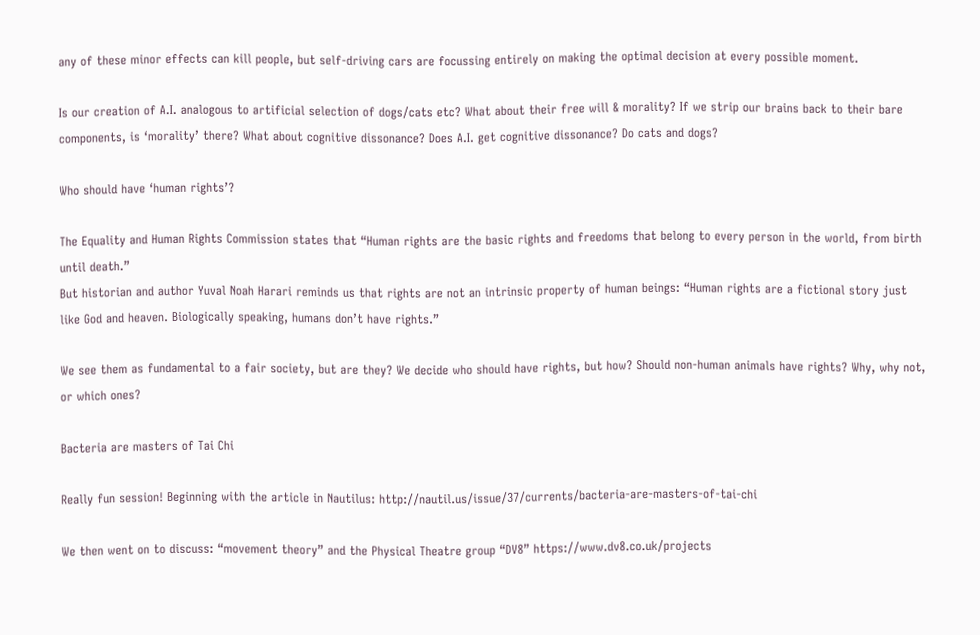any of these minor effects can kill people, but self-driving cars are focussing entirely on making the optimal decision at every possible moment.

Is our creation of A.I. analogous to artificial selection of dogs/cats etc? What about their free will & morality? If we strip our brains back to their bare components, is ‘morality’ there? What about cognitive dissonance? Does A.I. get cognitive dissonance? Do cats and dogs?

Who should have ‘human rights’?

The Equality and Human Rights Commission states that “Human rights are the basic rights and freedoms that belong to every person in the world, from birth until death.”
But historian and author Yuval Noah Harari reminds us that rights are not an intrinsic property of human beings: “Human rights are a fictional story just like God and heaven. Biologically speaking, humans don’t have rights.”

We see them as fundamental to a fair society, but are they? We decide who should have rights, but how? Should non-human animals have rights? Why, why not, or which ones?

Bacteria are masters of Tai Chi

Really fun session! Beginning with the article in Nautilus: http://nautil.us/issue/37/currents/bacteria-are-masters-of-tai-chi

We then went on to discuss: “movement theory” and the Physical Theatre group “DV8” https://www.dv8.co.uk/projects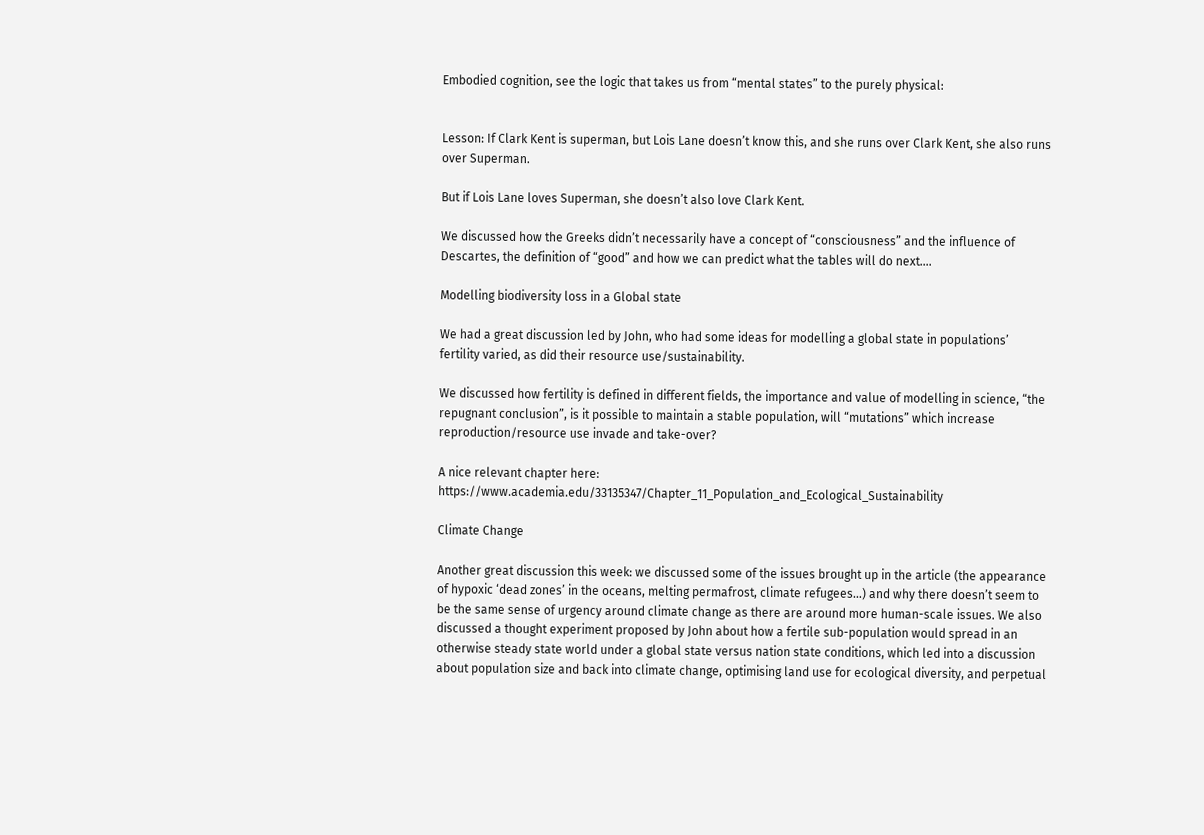Embodied cognition, see the logic that takes us from “mental states” to the purely physical:


Lesson: If Clark Kent is superman, but Lois Lane doesn’t know this, and she runs over Clark Kent, she also runs over Superman.

But if Lois Lane loves Superman, she doesn’t also love Clark Kent.

We discussed how the Greeks didn’t necessarily have a concept of “consciousness” and the influence of Descartes, the definition of “good” and how we can predict what the tables will do next….

Modelling biodiversity loss in a Global state

We had a great discussion led by John, who had some ideas for modelling a global state in populations’ fertility varied, as did their resource use/sustainability.

We discussed how fertility is defined in different fields, the importance and value of modelling in science, “the repugnant conclusion”, is it possible to maintain a stable population, will “mutations” which increase reproduction/resource use invade and take-over?

A nice relevant chapter here: https://www.academia.edu/33135347/Chapter_11_Population_and_Ecological_Sustainability

Climate Change

Another great discussion this week: we discussed some of the issues brought up in the article (the appearance of hypoxic ‘dead zones’ in the oceans, melting permafrost, climate refugees…) and why there doesn’t seem to be the same sense of urgency around climate change as there are around more human-scale issues. We also discussed a thought experiment proposed by John about how a fertile sub-population would spread in an otherwise steady state world under a global state versus nation state conditions, which led into a discussion about population size and back into climate change, optimising land use for ecological diversity, and perpetual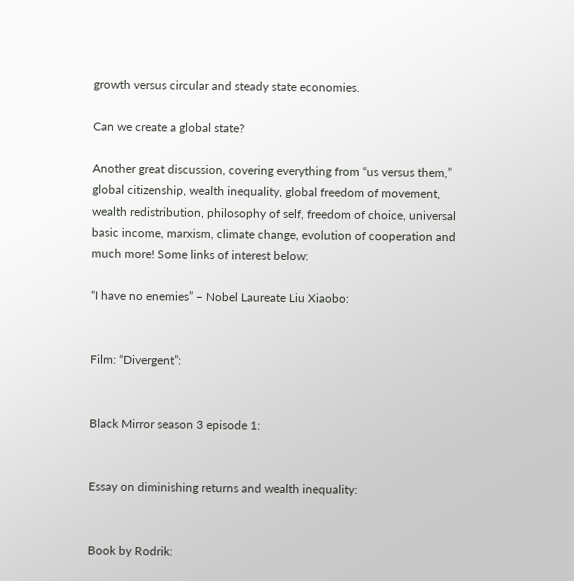growth versus circular and steady state economies.

Can we create a global state?

Another great discussion, covering everything from “us versus them,” global citizenship, wealth inequality, global freedom of movement, wealth redistribution, philosophy of self, freedom of choice, universal basic income, marxism, climate change, evolution of cooperation and much more! Some links of interest below:

“I have no enemies” – Nobel Laureate Liu Xiaobo:


Film: “Divergent”:


Black Mirror season 3 episode 1:


Essay on diminishing returns and wealth inequality:


Book by Rodrik: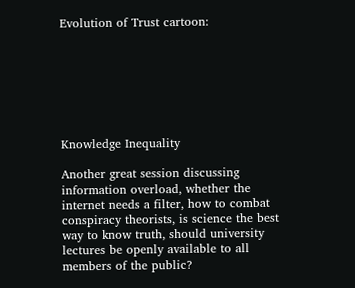Evolution of Trust cartoon:







Knowledge Inequality

Another great session discussing information overload, whether the internet needs a filter, how to combat conspiracy theorists, is science the best way to know truth, should university lectures be openly available to all members of the public?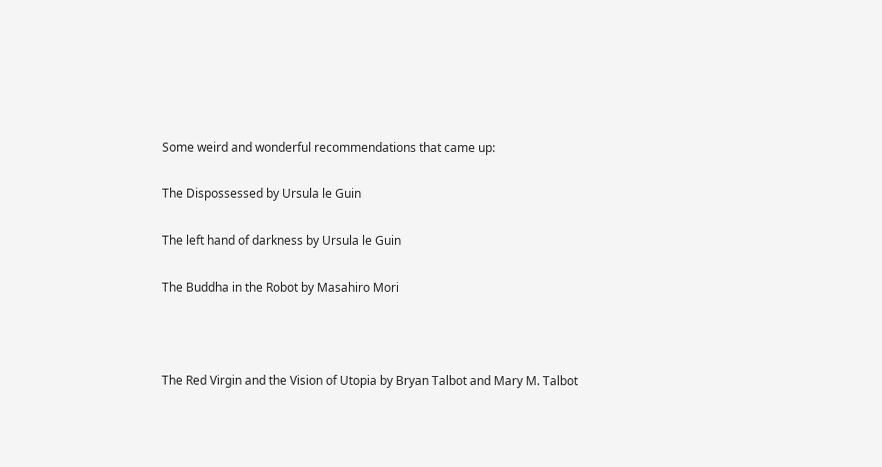Some weird and wonderful recommendations that came up:

The Dispossessed by Ursula le Guin

The left hand of darkness by Ursula le Guin

The Buddha in the Robot by Masahiro Mori



The Red Virgin and the Vision of Utopia by Bryan Talbot and Mary M. Talbot